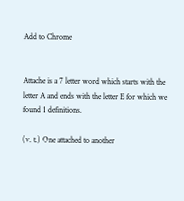Add to Chrome


Attache is a 7 letter word which starts with the letter A and ends with the letter E for which we found 1 definitions.

(v. t.) One attached to another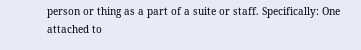person or thing as a part of a suite or staff. Specifically: One attached to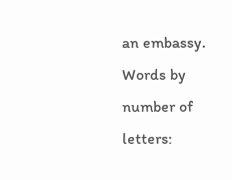an embassy.
Words by number of letters: